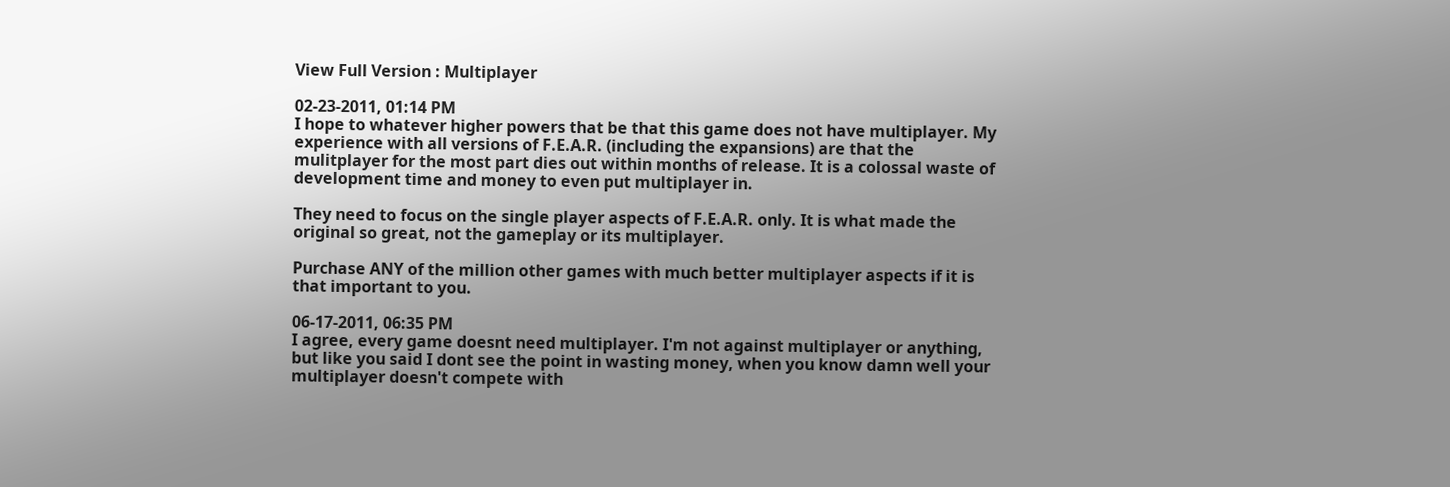View Full Version : Multiplayer

02-23-2011, 01:14 PM
I hope to whatever higher powers that be that this game does not have multiplayer. My experience with all versions of F.E.A.R. (including the expansions) are that the mulitplayer for the most part dies out within months of release. It is a colossal waste of development time and money to even put multiplayer in.

They need to focus on the single player aspects of F.E.A.R. only. It is what made the original so great, not the gameplay or its multiplayer.

Purchase ANY of the million other games with much better multiplayer aspects if it is that important to you.

06-17-2011, 06:35 PM
I agree, every game doesnt need multiplayer. I'm not against multiplayer or anything, but like you said I dont see the point in wasting money, when you know damn well your multiplayer doesn't compete with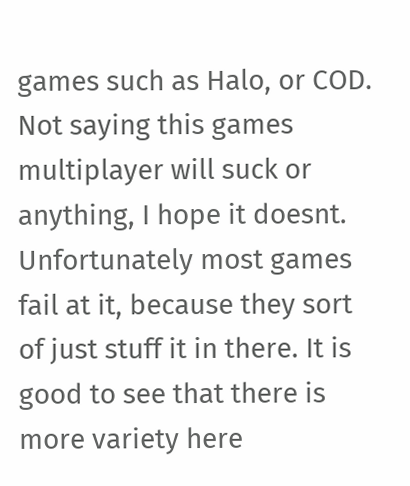games such as Halo, or COD. Not saying this games multiplayer will suck or anything, I hope it doesnt. Unfortunately most games fail at it, because they sort of just stuff it in there. It is good to see that there is more variety here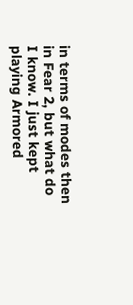in terms of modes then in Fear 2, but what do I know. I just kept playing Armored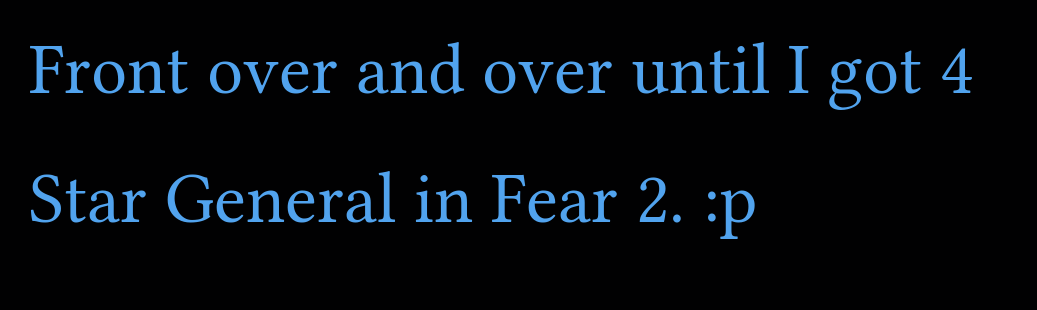Front over and over until I got 4 Star General in Fear 2. :p